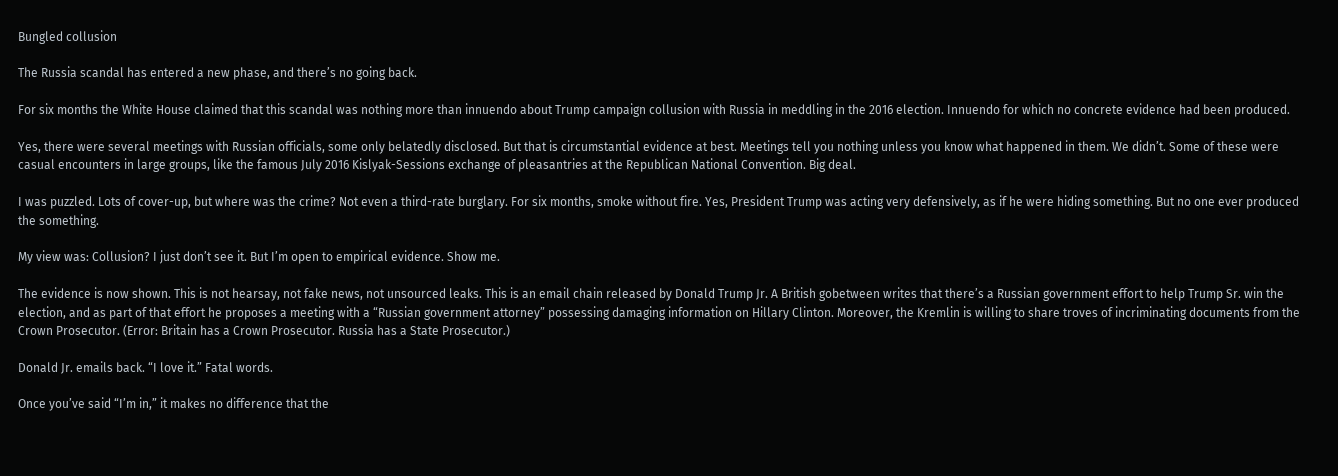Bungled collusion

The Russia scandal has entered a new phase, and there’s no going back.

For six months the White House claimed that this scandal was nothing more than innuendo about Trump campaign collusion with Russia in meddling in the 2016 election. Innuendo for which no concrete evidence had been produced.

Yes, there were several meetings with Russian officials, some only belatedly disclosed. But that is circumstantial evidence at best. Meetings tell you nothing unless you know what happened in them. We didn’t. Some of these were casual encounters in large groups, like the famous July 2016 Kislyak-Sessions exchange of pleasantries at the Republican National Convention. Big deal.

I was puzzled. Lots of cover-up, but where was the crime? Not even a third-rate burglary. For six months, smoke without fire. Yes, President Trump was acting very defensively, as if he were hiding something. But no one ever produced the something.

My view was: Collusion? I just don’t see it. But I’m open to empirical evidence. Show me.

The evidence is now shown. This is not hearsay, not fake news, not unsourced leaks. This is an email chain released by Donald Trump Jr. A British gobetween writes that there’s a Russian government effort to help Trump Sr. win the election, and as part of that effort he proposes a meeting with a “Russian government attorney” possessing damaging information on Hillary Clinton. Moreover, the Kremlin is willing to share troves of incriminating documents from the Crown Prosecutor. (Error: Britain has a Crown Prosecutor. Russia has a State Prosecutor.)

Donald Jr. emails back. “I love it.” Fatal words.

Once you’ve said “I’m in,” it makes no difference that the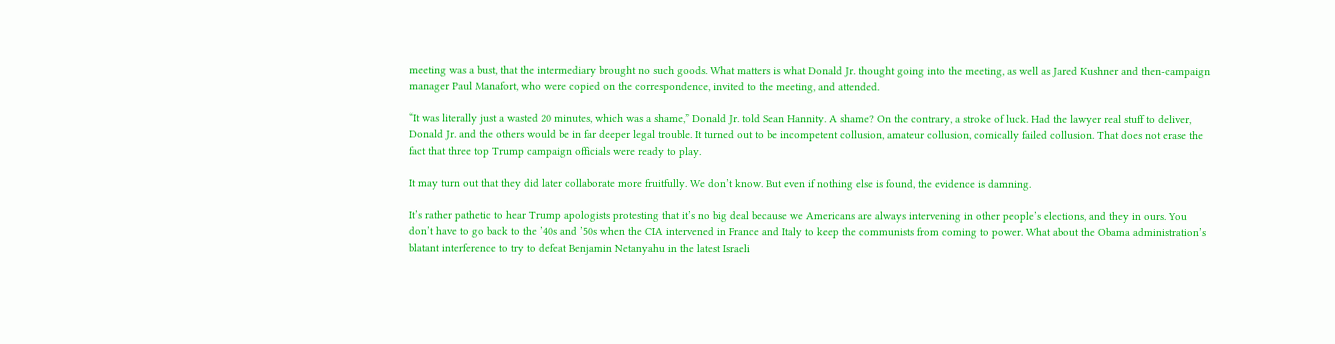meeting was a bust, that the intermediary brought no such goods. What matters is what Donald Jr. thought going into the meeting, as well as Jared Kushner and then-campaign manager Paul Manafort, who were copied on the correspondence, invited to the meeting, and attended.

“It was literally just a wasted 20 minutes, which was a shame,” Donald Jr. told Sean Hannity. A shame? On the contrary, a stroke of luck. Had the lawyer real stuff to deliver, Donald Jr. and the others would be in far deeper legal trouble. It turned out to be incompetent collusion, amateur collusion, comically failed collusion. That does not erase the fact that three top Trump campaign officials were ready to play.

It may turn out that they did later collaborate more fruitfully. We don’t know. But even if nothing else is found, the evidence is damning.

It’s rather pathetic to hear Trump apologists protesting that it’s no big deal because we Americans are always intervening in other people’s elections, and they in ours. You don’t have to go back to the ’40s and ’50s when the CIA intervened in France and Italy to keep the communists from coming to power. What about the Obama administration’s blatant interference to try to defeat Benjamin Netanyahu in the latest Israeli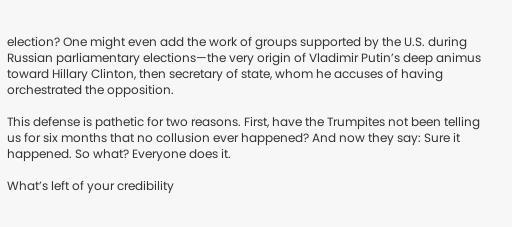election? One might even add the work of groups supported by the U.S. during Russian parliamentary elections—the very origin of Vladimir Putin’s deep animus toward Hillary Clinton, then secretary of state, whom he accuses of having orchestrated the opposition.

This defense is pathetic for two reasons. First, have the Trumpites not been telling us for six months that no collusion ever happened? And now they say: Sure it happened. So what? Everyone does it.

What’s left of your credibility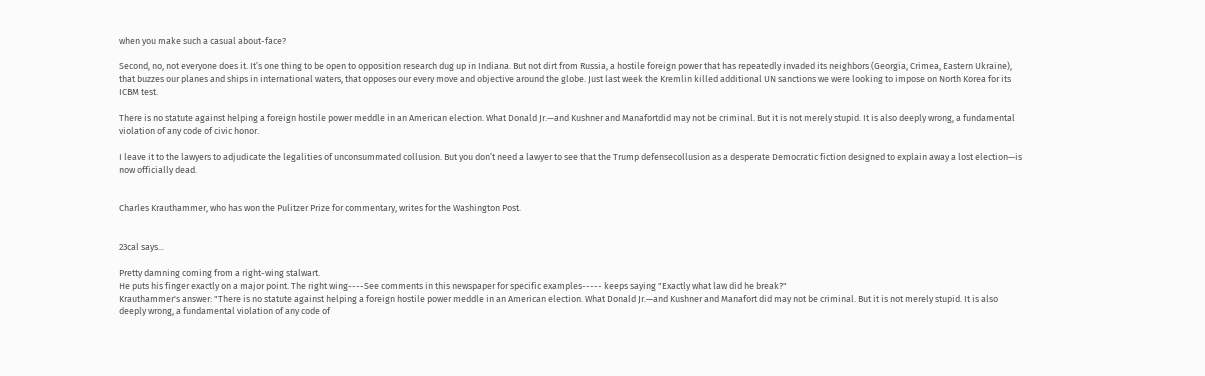when you make such a casual about-face?

Second, no, not everyone does it. It’s one thing to be open to opposition research dug up in Indiana. But not dirt from Russia, a hostile foreign power that has repeatedly invaded its neighbors (Georgia, Crimea, Eastern Ukraine), that buzzes our planes and ships in international waters, that opposes our every move and objective around the globe. Just last week the Kremlin killed additional UN sanctions we were looking to impose on North Korea for its ICBM test.

There is no statute against helping a foreign hostile power meddle in an American election. What Donald Jr.—and Kushner and Manafortdid may not be criminal. But it is not merely stupid. It is also deeply wrong, a fundamental violation of any code of civic honor.

I leave it to the lawyers to adjudicate the legalities of unconsummated collusion. But you don’t need a lawyer to see that the Trump defensecollusion as a desperate Democratic fiction designed to explain away a lost election—is now officially dead.


Charles Krauthammer, who has won the Pulitzer Prize for commentary, writes for the Washington Post.


23cal says...

Pretty damning coming from a right-wing stalwart.
He puts his finger exactly on a major point. The right wing----See comments in this newspaper for specific examples----- keeps saying "Exactly what law did he break?"
Krauthammer's answer: "There is no statute against helping a foreign hostile power meddle in an American election. What Donald Jr.—and Kushner and Manafort did may not be criminal. But it is not merely stupid. It is also deeply wrong, a fundamental violation of any code of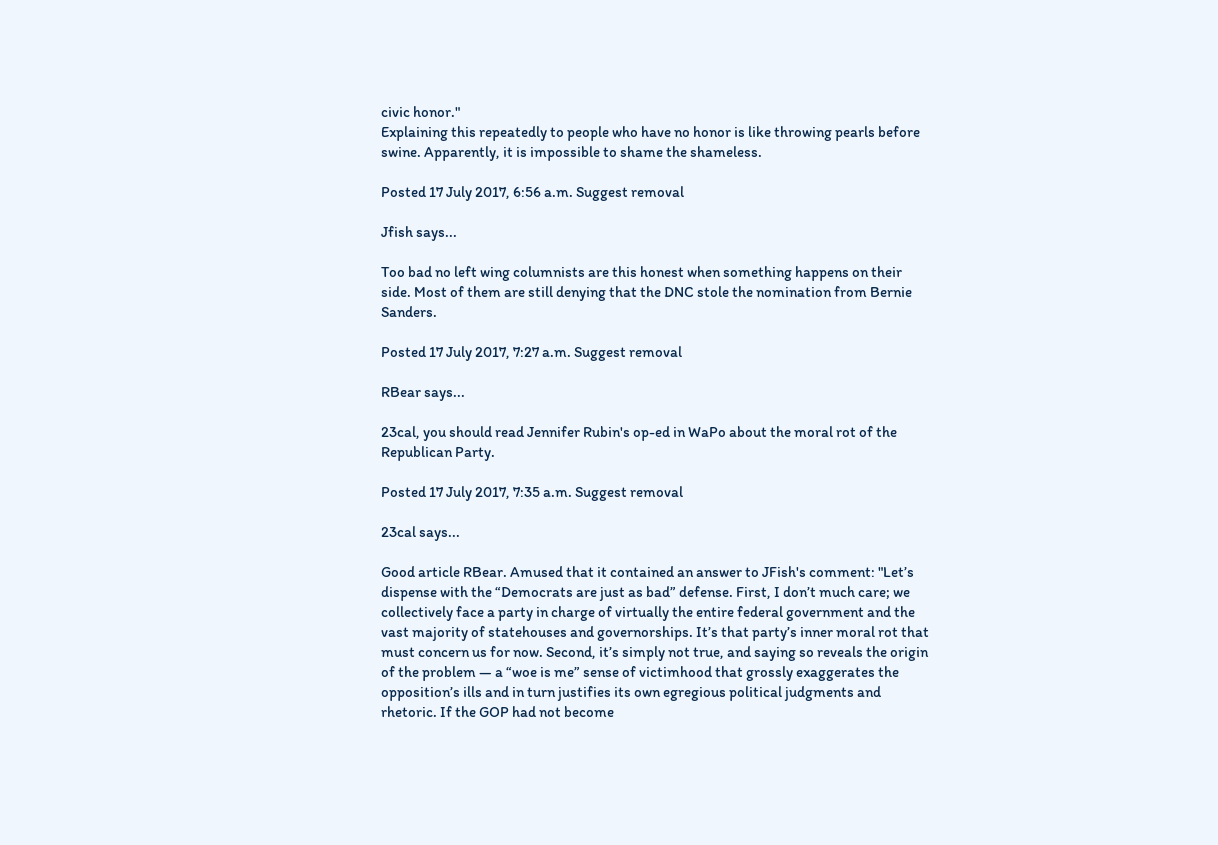civic honor."
Explaining this repeatedly to people who have no honor is like throwing pearls before swine. Apparently, it is impossible to shame the shameless.

Posted 17 July 2017, 6:56 a.m. Suggest removal

Jfish says...

Too bad no left wing columnists are this honest when something happens on their side. Most of them are still denying that the DNC stole the nomination from Bernie Sanders.

Posted 17 July 2017, 7:27 a.m. Suggest removal

RBear says...

23cal, you should read Jennifer Rubin's op-ed in WaPo about the moral rot of the Republican Party.

Posted 17 July 2017, 7:35 a.m. Suggest removal

23cal says...

Good article RBear. Amused that it contained an answer to JFish's comment: "Let’s dispense with the “Democrats are just as bad” defense. First, I don’t much care; we collectively face a party in charge of virtually the entire federal government and the vast majority of statehouses and governorships. It’s that party’s inner moral rot that must concern us for now. Second, it’s simply not true, and saying so reveals the origin of the problem — a “woe is me” sense of victimhood that grossly exaggerates the opposition’s ills and in turn justifies its own egregious political judgments and rhetoric. If the GOP had not become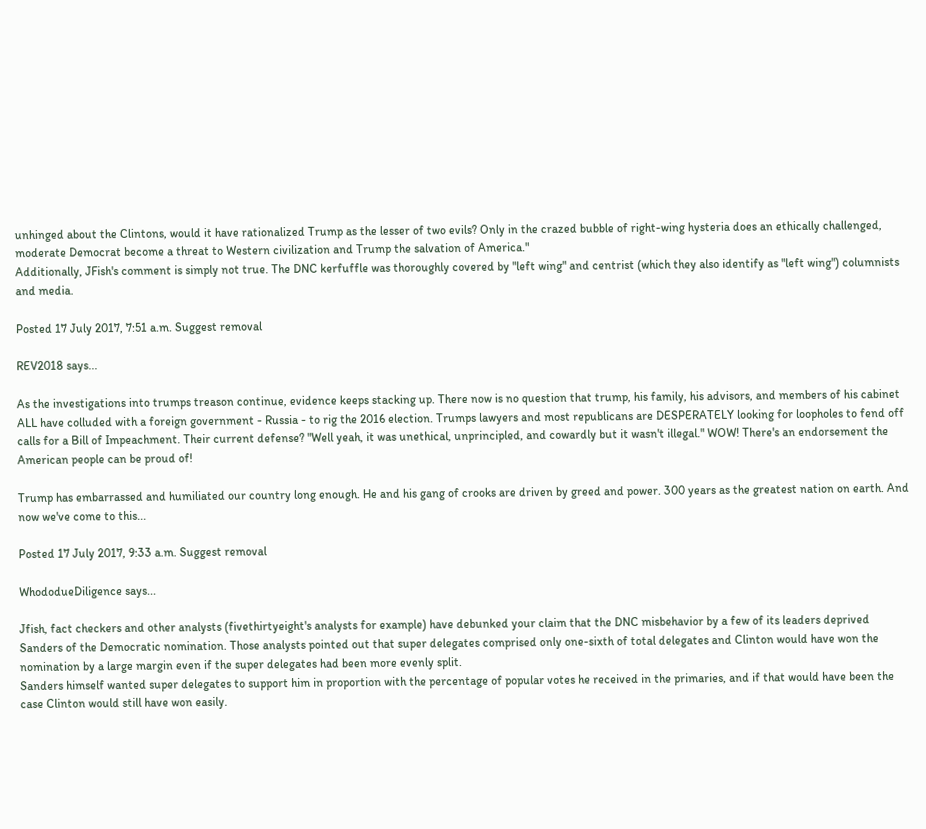unhinged about the Clintons, would it have rationalized Trump as the lesser of two evils? Only in the crazed bubble of right-wing hysteria does an ethically challenged, moderate Democrat become a threat to Western civilization and Trump the salvation of America."
Additionally, JFish's comment is simply not true. The DNC kerfuffle was thoroughly covered by "left wing" and centrist (which they also identify as "left wing") columnists and media.

Posted 17 July 2017, 7:51 a.m. Suggest removal

REV2018 says...

As the investigations into trumps treason continue, evidence keeps stacking up. There now is no question that trump, his family, his advisors, and members of his cabinet ALL have colluded with a foreign government - Russia - to rig the 2016 election. Trumps lawyers and most republicans are DESPERATELY looking for loopholes to fend off calls for a Bill of Impeachment. Their current defense? "Well yeah, it was unethical, unprincipled, and cowardly but it wasn't illegal." WOW! There's an endorsement the American people can be proud of!

Trump has embarrassed and humiliated our country long enough. He and his gang of crooks are driven by greed and power. 300 years as the greatest nation on earth. And now we've come to this...

Posted 17 July 2017, 9:33 a.m. Suggest removal

WhododueDiligence says...

Jfish, fact checkers and other analysts (fivethirtyeight's analysts for example) have debunked your claim that the DNC misbehavior by a few of its leaders deprived Sanders of the Democratic nomination. Those analysts pointed out that super delegates comprised only one-sixth of total delegates and Clinton would have won the nomination by a large margin even if the super delegates had been more evenly split.
Sanders himself wanted super delegates to support him in proportion with the percentage of popular votes he received in the primaries, and if that would have been the case Clinton would still have won easily.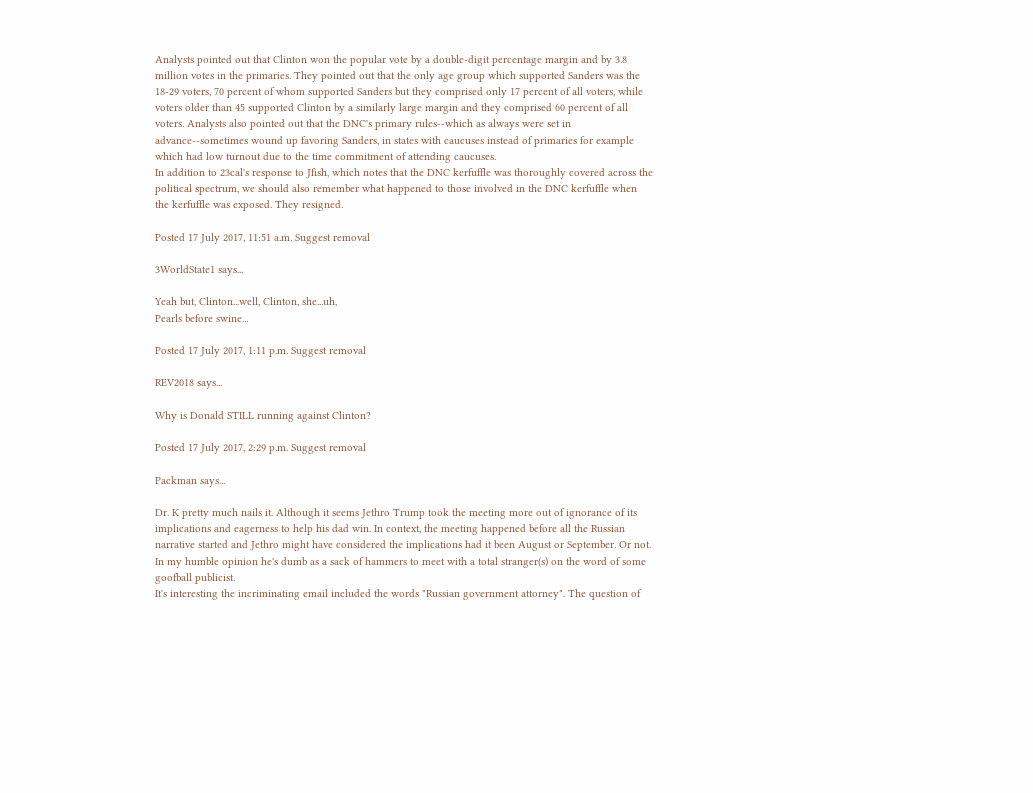Analysts pointed out that Clinton won the popular vote by a double-digit percentage margin and by 3.8 million votes in the primaries. They pointed out that the only age group which supported Sanders was the 18-29 voters, 70 percent of whom supported Sanders but they comprised only 17 percent of all voters, while voters older than 45 supported Clinton by a similarly large margin and they comprised 60 percent of all voters. Analysts also pointed out that the DNC's primary rules--which as always were set in advance--sometimes wound up favoring Sanders, in states with caucuses instead of primaries for example which had low turnout due to the time commitment of attending caucuses.
In addition to 23cal's response to Jfish, which notes that the DNC kerfuffle was thoroughly covered across the political spectrum, we should also remember what happened to those involved in the DNC kerfuffle when the kerfuffle was exposed. They resigned.

Posted 17 July 2017, 11:51 a.m. Suggest removal

3WorldState1 says...

Yeah but, Clinton...well, Clinton, she...uh,
Pearls before swine...

Posted 17 July 2017, 1:11 p.m. Suggest removal

REV2018 says...

Why is Donald STILL running against Clinton?

Posted 17 July 2017, 2:29 p.m. Suggest removal

Packman says...

Dr. K pretty much nails it. Although it seems Jethro Trump took the meeting more out of ignorance of its implications and eagerness to help his dad win. In context, the meeting happened before all the Russian narrative started and Jethro might have considered the implications had it been August or September. Or not. In my humble opinion he's dumb as a sack of hammers to meet with a total stranger(s) on the word of some goofball publicist.
It's interesting the incriminating email included the words "Russian government attorney". The question of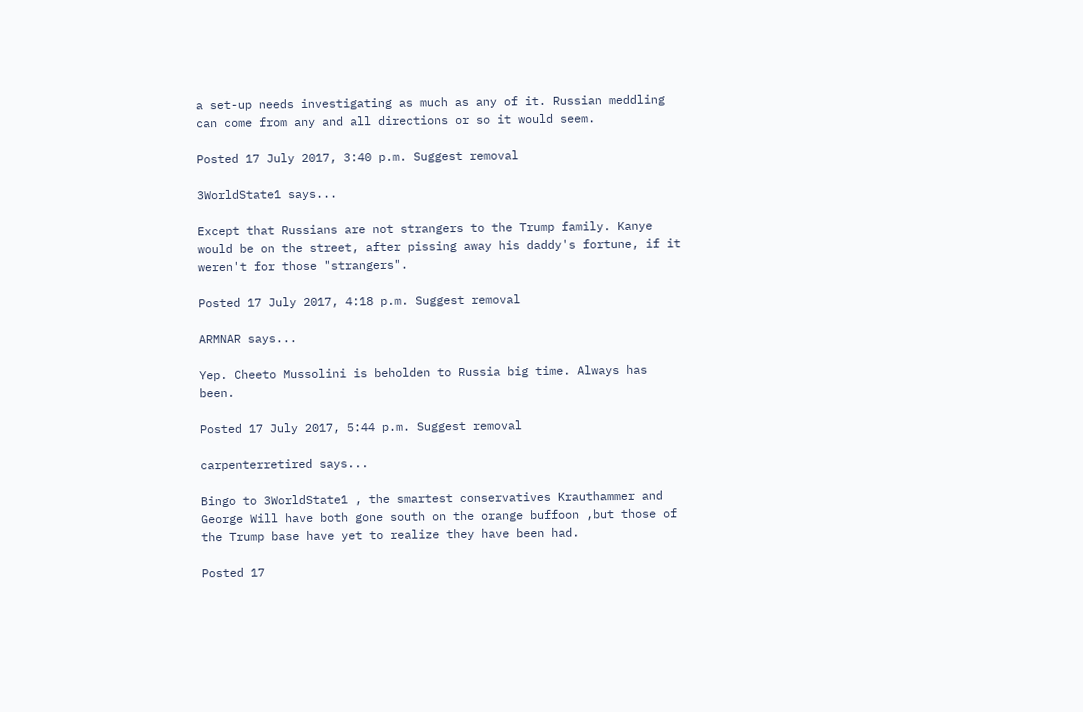a set-up needs investigating as much as any of it. Russian meddling can come from any and all directions or so it would seem.

Posted 17 July 2017, 3:40 p.m. Suggest removal

3WorldState1 says...

Except that Russians are not strangers to the Trump family. Kanye would be on the street, after pissing away his daddy's fortune, if it weren't for those "strangers".

Posted 17 July 2017, 4:18 p.m. Suggest removal

ARMNAR says...

Yep. Cheeto Mussolini is beholden to Russia big time. Always has been.

Posted 17 July 2017, 5:44 p.m. Suggest removal

carpenterretired says...

Bingo to 3WorldState1 , the smartest conservatives Krauthammer and George Will have both gone south on the orange buffoon ,but those of the Trump base have yet to realize they have been had.

Posted 17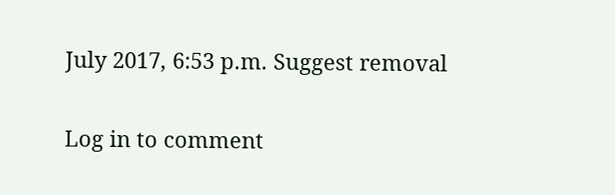July 2017, 6:53 p.m. Suggest removal

Log in to comment